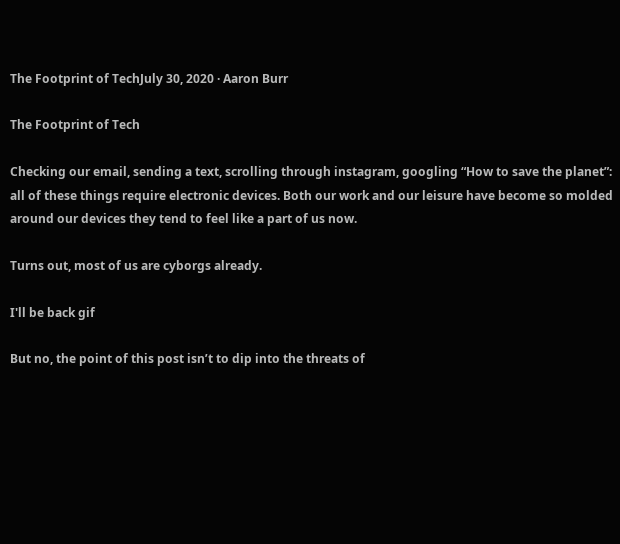The Footprint of TechJuly 30, 2020 · Aaron Burr

The Footprint of Tech

Checking our email, sending a text, scrolling through instagram, googling “How to save the planet”: all of these things require electronic devices. Both our work and our leisure have become so molded around our devices they tend to feel like a part of us now.

Turns out, most of us are cyborgs already.

I'll be back gif

But no, the point of this post isn’t to dip into the threats of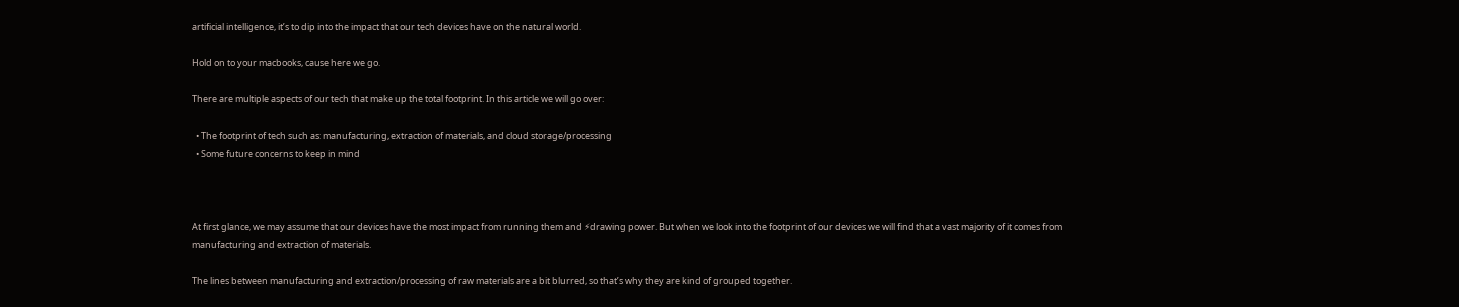artificial intelligence, it’s to dip into the impact that our tech devices have on the natural world.

Hold on to your macbooks, cause here we go.

There are multiple aspects of our tech that make up the total footprint. In this article we will go over:

  • The footprint of tech such as: manufacturing, extraction of materials, and cloud storage/processing
  • Some future concerns to keep in mind



At first glance, we may assume that our devices have the most impact from running them and ⚡drawing power. But when we look into the footprint of our devices we will find that a vast majority of it comes from manufacturing and extraction of materials.

The lines between manufacturing and extraction/processing of raw materials are a bit blurred, so that’s why they are kind of grouped together.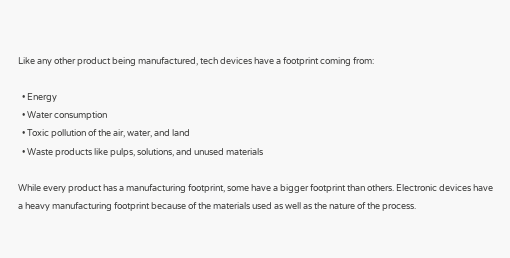Like any other product being manufactured, tech devices have a footprint coming from:

  • Energy
  • Water consumption
  • Toxic pollution of the air, water, and land
  • Waste products like pulps, solutions, and unused materials

While every product has a manufacturing footprint, some have a bigger footprint than others. Electronic devices have a heavy manufacturing footprint because of the materials used as well as the nature of the process.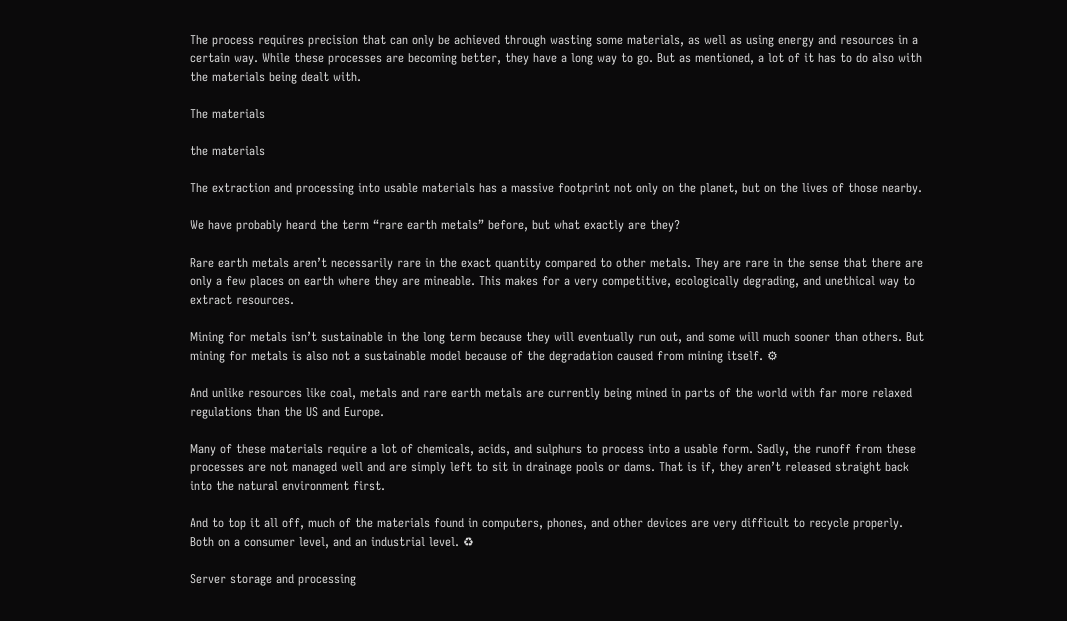The process requires precision that can only be achieved through wasting some materials, as well as using energy and resources in a certain way. While these processes are becoming better, they have a long way to go. But as mentioned, a lot of it has to do also with the materials being dealt with.

The materials

the materials

The extraction and processing into usable materials has a massive footprint not only on the planet, but on the lives of those nearby.

We have probably heard the term “rare earth metals” before, but what exactly are they?

Rare earth metals aren’t necessarily rare in the exact quantity compared to other metals. They are rare in the sense that there are only a few places on earth where they are mineable. This makes for a very competitive, ecologically degrading, and unethical way to extract resources.

Mining for metals isn’t sustainable in the long term because they will eventually run out, and some will much sooner than others. But mining for metals is also not a sustainable model because of the degradation caused from mining itself. ⚙

And unlike resources like coal, metals and rare earth metals are currently being mined in parts of the world with far more relaxed regulations than the US and Europe.

Many of these materials require a lot of chemicals, acids, and sulphurs to process into a usable form. Sadly, the runoff from these processes are not managed well and are simply left to sit in drainage pools or dams. That is if, they aren’t released straight back into the natural environment first.

And to top it all off, much of the materials found in computers, phones, and other devices are very difficult to recycle properly. Both on a consumer level, and an industrial level. ♻

Server storage and processing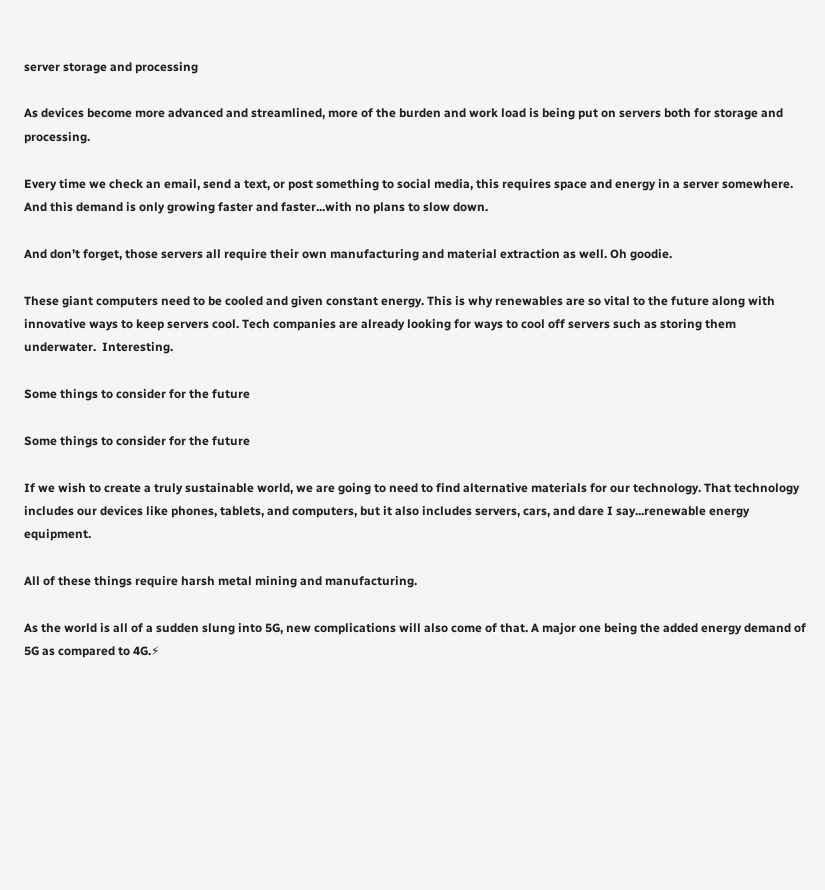server storage and processing

As devices become more advanced and streamlined, more of the burden and work load is being put on servers both for storage and processing.

Every time we check an email, send a text, or post something to social media, this requires space and energy in a server somewhere. And this demand is only growing faster and faster...with no plans to slow down.

And don’t forget, those servers all require their own manufacturing and material extraction as well. Oh goodie.

These giant computers need to be cooled and given constant energy. This is why renewables are so vital to the future along with innovative ways to keep servers cool. Tech companies are already looking for ways to cool off servers such as storing them underwater.  Interesting.

Some things to consider for the future

Some things to consider for the future

If we wish to create a truly sustainable world, we are going to need to find alternative materials for our technology. That technology includes our devices like phones, tablets, and computers, but it also includes servers, cars, and dare I say...renewable energy equipment.

All of these things require harsh metal mining and manufacturing.

As the world is all of a sudden slung into 5G, new complications will also come of that. A major one being the added energy demand of 5G as compared to 4G.⚡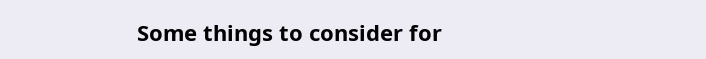Some things to consider for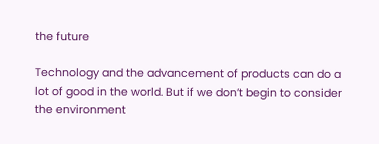the future

Technology and the advancement of products can do a lot of good in the world. But if we don’t begin to consider the environment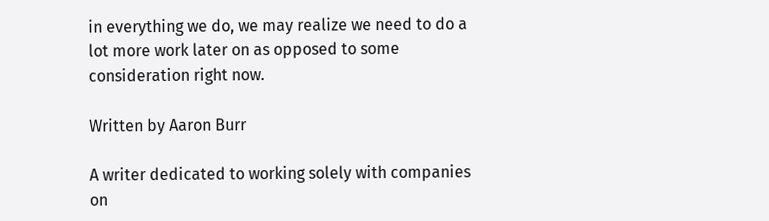in everything we do, we may realize we need to do a lot more work later on as opposed to some consideration right now.

Written by Aaron Burr

A writer dedicated to working solely with companies on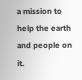a mission to help the earth and people on it.